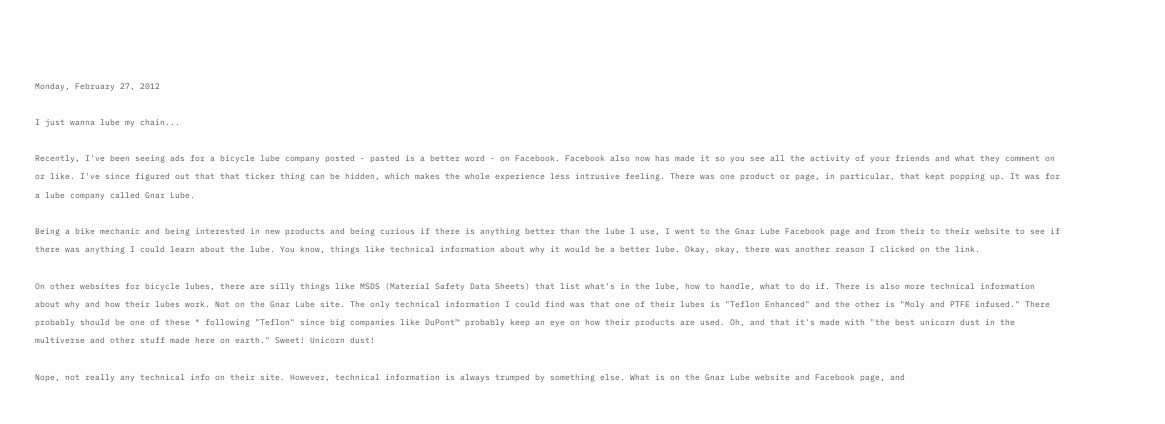Monday, February 27, 2012

I just wanna lube my chain...

Recently, I've been seeing ads for a bicycle lube company posted - pasted is a better word - on Facebook. Facebook also now has made it so you see all the activity of your friends and what they comment on or like. I've since figured out that that ticker thing can be hidden, which makes the whole experience less intrusive feeling. There was one product or page, in particular, that kept popping up. It was for a lube company called Gnar Lube.

Being a bike mechanic and being interested in new products and being curious if there is anything better than the lube I use, I went to the Gnar Lube Facebook page and from their to their website to see if there was anything I could learn about the lube. You know, things like technical information about why it would be a better lube. Okay, okay, there was another reason I clicked on the link.

On other websites for bicycle lubes, there are silly things like MSDS (Material Safety Data Sheets) that list what's in the lube, how to handle, what to do if. There is also more technical information about why and how their lubes work. Not on the Gnar Lube site. The only technical information I could find was that one of their lubes is "Teflon Enhanced" and the other is "Moly and PTFE infused." There probably should be one of these ® following "Teflon" since big companies like DuPont™ probably keep an eye on how their products are used. Oh, and that it's made with "the best unicorn dust in the multiverse and other stuff made here on earth." Sweet! Unicorn dust!

Nope, not really any technical info on their site. However, technical information is always trumped by something else. What is on the Gnar Lube website and Facebook page, and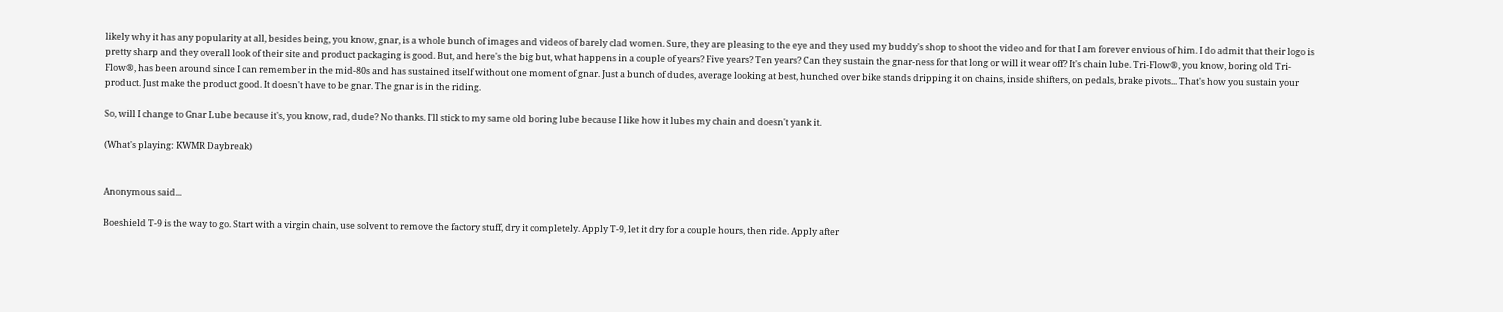likely why it has any popularity at all, besides being, you know, gnar, is a whole bunch of images and videos of barely clad women. Sure, they are pleasing to the eye and they used my buddy's shop to shoot the video and for that I am forever envious of him. I do admit that their logo is pretty sharp and they overall look of their site and product packaging is good. But, and here's the big but, what happens in a couple of years? Five years? Ten years? Can they sustain the gnar-ness for that long or will it wear off? It's chain lube. Tri-Flow®, you know, boring old Tri-Flow®, has been around since I can remember in the mid-80s and has sustained itself without one moment of gnar. Just a bunch of dudes, average looking at best, hunched over bike stands dripping it on chains, inside shifters, on pedals, brake pivots... That's how you sustain your product. Just make the product good. It doesn't have to be gnar. The gnar is in the riding.

So, will I change to Gnar Lube because it's, you know, rad, dude? No thanks. I'll stick to my same old boring lube because I like how it lubes my chain and doesn't yank it.

(What's playing: KWMR Daybreak)


Anonymous said...

Boeshield T-9 is the way to go. Start with a virgin chain, use solvent to remove the factory stuff, dry it completely. Apply T-9, let it dry for a couple hours, then ride. Apply after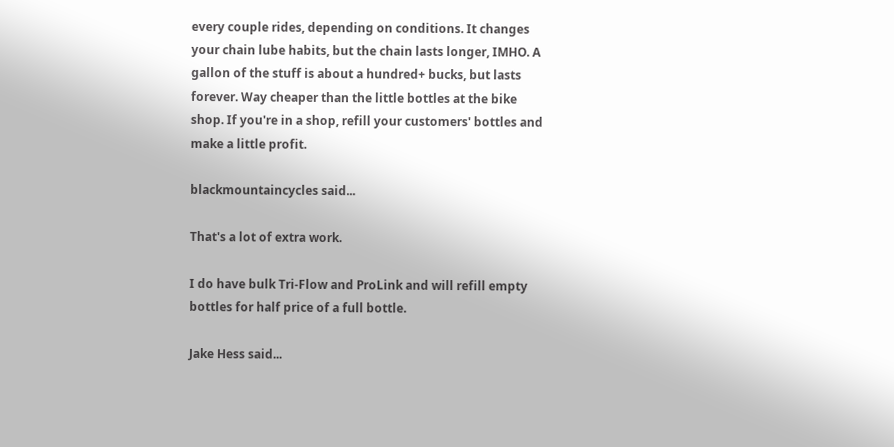every couple rides, depending on conditions. It changes your chain lube habits, but the chain lasts longer, IMHO. A gallon of the stuff is about a hundred+ bucks, but lasts forever. Way cheaper than the little bottles at the bike shop. If you're in a shop, refill your customers' bottles and make a little profit.

blackmountaincycles said...

That's a lot of extra work.

I do have bulk Tri-Flow and ProLink and will refill empty bottles for half price of a full bottle.

Jake Hess said...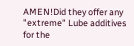AMEN!Did they offer any "extreme" Lube additives for the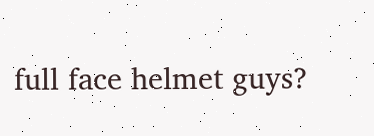full face helmet guys?